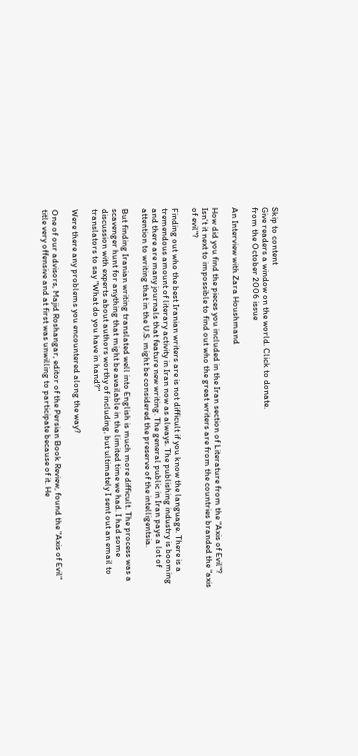Skip to content
Give readers a window on the world. Click to donate.
from the October 2006 issue

An Interview with Zara Houshmand

How did you find the pieces you included in the Iran section of Literature from the "Axis of Evil"? Isn't it next to impossible to find out who the great writers are from the countries branded the "axis of evil"?

Finding out who the best Iranian writers are is not difficult if you know the language. There is a tremendous amount of literary activity in Iran now as always. The publishing industry is booming and there are many journals that feature new writing. The general public in Iran pays a lot of attention to writing that in the U.S. might be considered the preserve of the intelligentsia.

But finding Iranian writing translated well into English is much more difficult. The process was a scavenger hunt for anything that might be available in the limited time we had. I had some discussion with experts about authors worthy of including, but ultimately I sent out an email to translators to say "What do you have in hand?"

Were there any problems you encountered along the way?

One of our advisors, Majid Roshangar, editor of the Persian Book Review, found the "Axis of Evil" title very offensive and at first was unwilling to participate because of it. He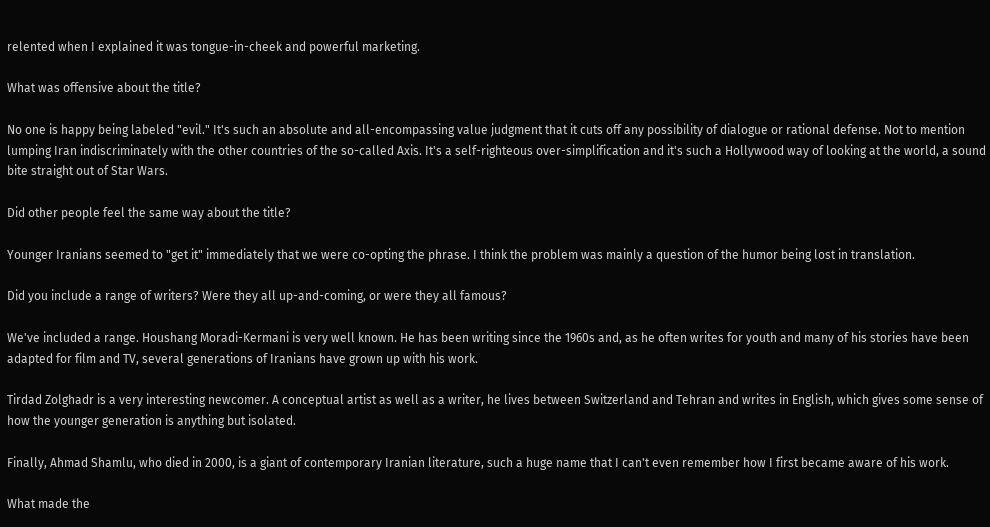relented when I explained it was tongue-in-cheek and powerful marketing.

What was offensive about the title?

No one is happy being labeled "evil." It's such an absolute and all-encompassing value judgment that it cuts off any possibility of dialogue or rational defense. Not to mention lumping Iran indiscriminately with the other countries of the so-called Axis. It's a self-righteous over-simplification and it's such a Hollywood way of looking at the world, a sound bite straight out of Star Wars.

Did other people feel the same way about the title?

Younger Iranians seemed to "get it" immediately that we were co-opting the phrase. I think the problem was mainly a question of the humor being lost in translation.

Did you include a range of writers? Were they all up-and-coming, or were they all famous?

We've included a range. Houshang Moradi-Kermani is very well known. He has been writing since the 1960s and, as he often writes for youth and many of his stories have been adapted for film and TV, several generations of Iranians have grown up with his work.

Tirdad Zolghadr is a very interesting newcomer. A conceptual artist as well as a writer, he lives between Switzerland and Tehran and writes in English, which gives some sense of how the younger generation is anything but isolated.

Finally, Ahmad Shamlu, who died in 2000, is a giant of contemporary Iranian literature, such a huge name that I can't even remember how I first became aware of his work.

What made the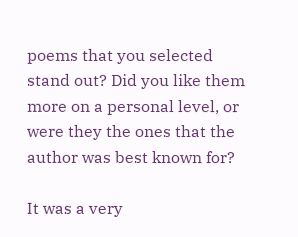poems that you selected stand out? Did you like them more on a personal level, or were they the ones that the author was best known for?

It was a very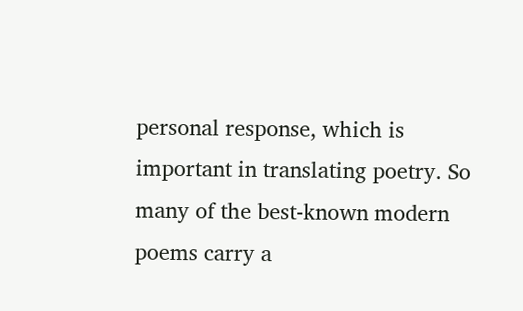personal response, which is important in translating poetry. So many of the best-known modern poems carry a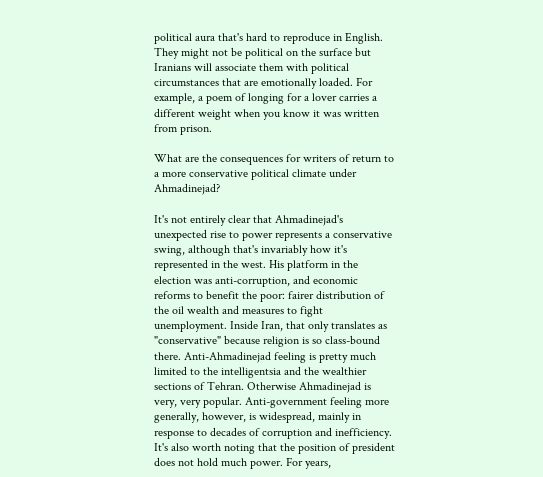political aura that's hard to reproduce in English. They might not be political on the surface but Iranians will associate them with political circumstances that are emotionally loaded. For example, a poem of longing for a lover carries a different weight when you know it was written from prison.

What are the consequences for writers of return to a more conservative political climate under Ahmadinejad?

It's not entirely clear that Ahmadinejad's unexpected rise to power represents a conservative swing, although that's invariably how it's represented in the west. His platform in the election was anti-corruption, and economic reforms to benefit the poor: fairer distribution of the oil wealth and measures to fight unemployment. Inside Iran, that only translates as "conservative" because religion is so class-bound there. Anti-Ahmadinejad feeling is pretty much limited to the intelligentsia and the wealthier sections of Tehran. Otherwise Ahmadinejad is very, very popular. Anti-government feeling more generally, however, is widespread, mainly in response to decades of corruption and inefficiency. It's also worth noting that the position of president does not hold much power. For years,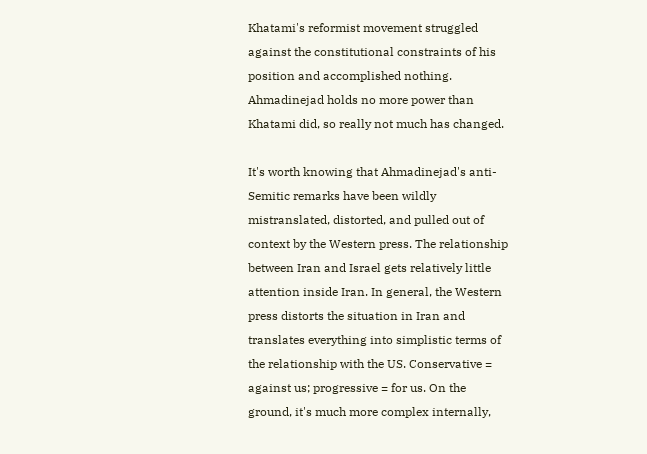Khatami's reformist movement struggled against the constitutional constraints of his position and accomplished nothing. Ahmadinejad holds no more power than Khatami did, so really not much has changed.

It's worth knowing that Ahmadinejad's anti-Semitic remarks have been wildly mistranslated, distorted, and pulled out of context by the Western press. The relationship between Iran and Israel gets relatively little attention inside Iran. In general, the Western press distorts the situation in Iran and translates everything into simplistic terms of the relationship with the US. Conservative = against us; progressive = for us. On the ground, it's much more complex internally,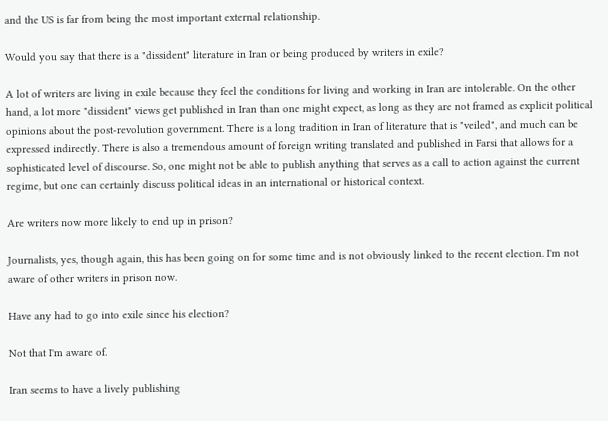and the US is far from being the most important external relationship.

Would you say that there is a "dissident" literature in Iran or being produced by writers in exile?

A lot of writers are living in exile because they feel the conditions for living and working in Iran are intolerable. On the other hand, a lot more "dissident" views get published in Iran than one might expect, as long as they are not framed as explicit political opinions about the post-revolution government. There is a long tradition in Iran of literature that is "veiled", and much can be expressed indirectly. There is also a tremendous amount of foreign writing translated and published in Farsi that allows for a sophisticated level of discourse. So, one might not be able to publish anything that serves as a call to action against the current regime, but one can certainly discuss political ideas in an international or historical context.

Are writers now more likely to end up in prison?

Journalists, yes, though again, this has been going on for some time and is not obviously linked to the recent election. I'm not aware of other writers in prison now.

Have any had to go into exile since his election?

Not that I'm aware of.

Iran seems to have a lively publishing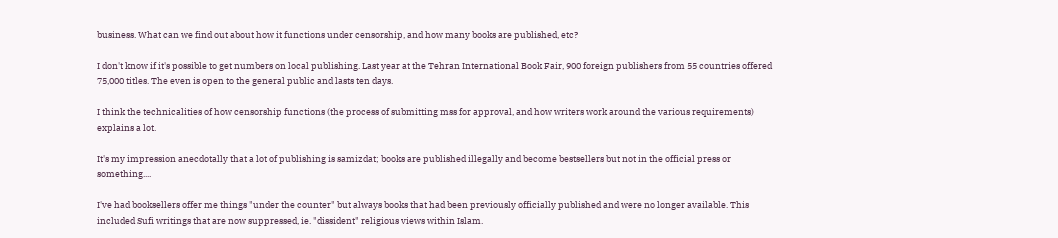business. What can we find out about how it functions under censorship, and how many books are published, etc?

I don't know if it's possible to get numbers on local publishing. Last year at the Tehran International Book Fair, 900 foreign publishers from 55 countries offered 75,000 titles. The even is open to the general public and lasts ten days.

I think the technicalities of how censorship functions (the process of submitting mss for approval, and how writers work around the various requirements) explains a lot.

It's my impression anecdotally that a lot of publishing is samizdat; books are published illegally and become bestsellers but not in the official press or something....

I've had booksellers offer me things "under the counter" but always books that had been previously officially published and were no longer available. This included Sufi writings that are now suppressed, ie. "dissident" religious views within Islam.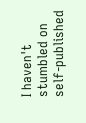I haven't stumbled on self-published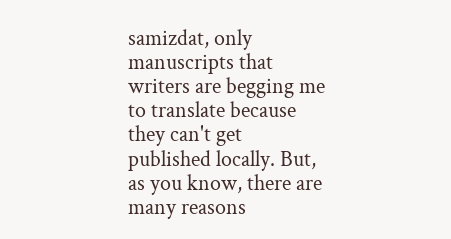samizdat, only manuscripts that writers are begging me to translate because they can't get published locally. But, as you know, there are many reasons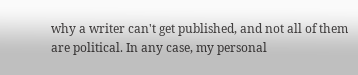why a writer can't get published, and not all of them are political. In any case, my personal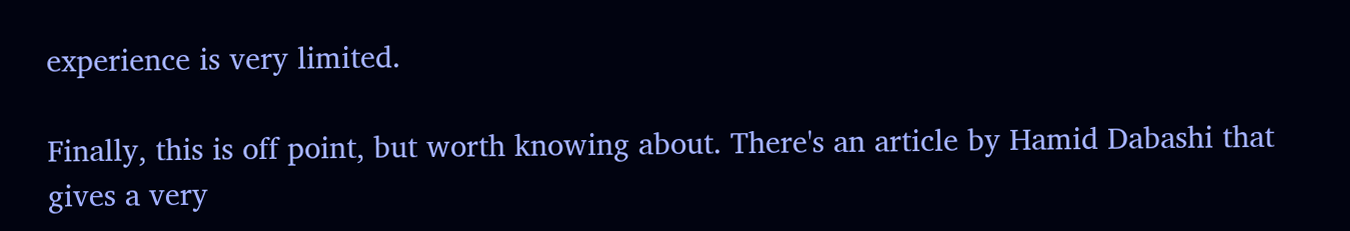experience is very limited.

Finally, this is off point, but worth knowing about. There's an article by Hamid Dabashi that gives a very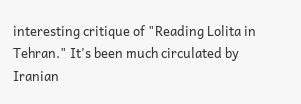interesting critique of "Reading Lolita in Tehran." It's been much circulated by Iranian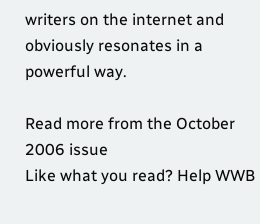writers on the internet and obviously resonates in a powerful way.

Read more from the October 2006 issue
Like what you read? Help WWB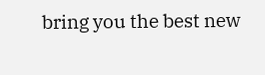bring you the best new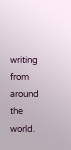writing from around the world.